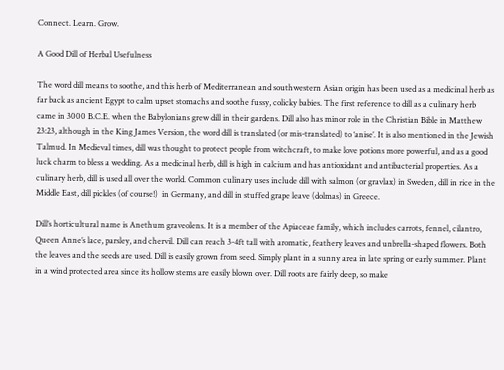Connect. Learn. Grow.

A Good Dill of Herbal Usefulness

The word dill means to soothe, and this herb of Mediterranean and southwestern Asian origin has been used as a medicinal herb as far back as ancient Egypt to calm upset stomachs and soothe fussy, colicky babies. The first reference to dill as a culinary herb came in 3000 B.C.E. when the Babylonians grew dill in their gardens. Dill also has minor role in the Christian Bible in Matthew 23:23, although in the King James Version, the word dill is translated (or mis-translated) to ‘anise’. It is also mentioned in the Jewish Talmud. In Medieval times, dill was thought to protect people from witchcraft, to make love potions more powerful, and as a good luck charm to bless a wedding. As a medicinal herb, dill is high in calcium and has antioxidant and antibacterial properties. As a culinary herb, dill is used all over the world. Common culinary uses include dill with salmon (or gravlax) in Sweden, dill in rice in the Middle East, dill pickles (of course!)  in Germany, and dill in stuffed grape leave (dolmas) in Greece.

Dill’s horticultural name is Anethum graveolens. It is a member of the Apiaceae family, which includes carrots, fennel, cilantro, Queen Anne’s lace, parsley, and chervil. Dill can reach 3-4ft tall with aromatic, feathery leaves and unbrella-shaped flowers. Both the leaves and the seeds are used. Dill is easily grown from seed. Simply plant in a sunny area in late spring or early summer. Plant in a wind protected area since its hollow stems are easily blown over. Dill roots are fairly deep, so make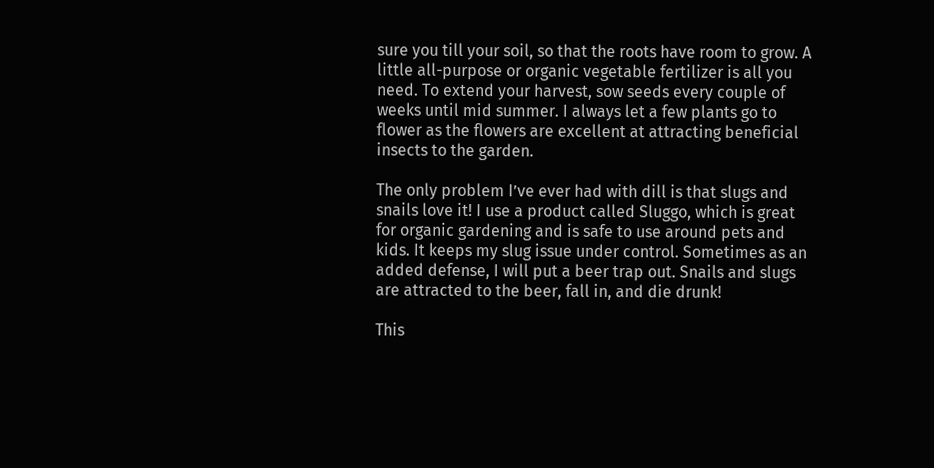sure you till your soil, so that the roots have room to grow. A little all-purpose or organic vegetable fertilizer is all you need. To extend your harvest, sow seeds every couple of weeks until mid summer. I always let a few plants go to flower as the flowers are excellent at attracting beneficial insects to the garden.

The only problem I’ve ever had with dill is that slugs and snails love it! I use a product called Sluggo, which is great for organic gardening and is safe to use around pets and kids. It keeps my slug issue under control. Sometimes as an added defense, I will put a beer trap out. Snails and slugs are attracted to the beer, fall in, and die drunk!

This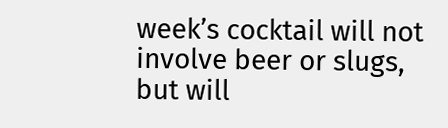week’s cocktail will not involve beer or slugs, but will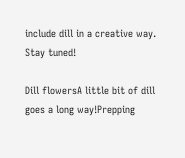include dill in a creative way. Stay tuned!

Dill flowersA little bit of dill goes a long way!Prepping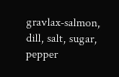gravlax-salmon, dill, salt, sugar, pepper